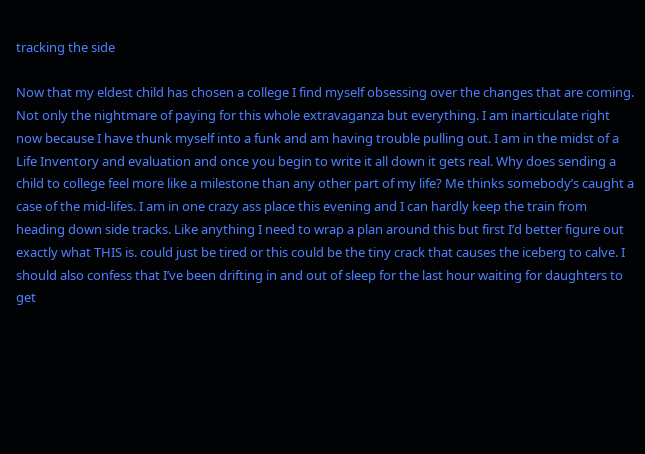tracking the side

Now that my eldest child has chosen a college I find myself obsessing over the changes that are coming. Not only the nightmare of paying for this whole extravaganza but everything. I am inarticulate right now because I have thunk myself into a funk and am having trouble pulling out. I am in the midst of a Life Inventory and evaluation and once you begin to write it all down it gets real. Why does sending a child to college feel more like a milestone than any other part of my life? Me thinks somebody’s caught a case of the mid-lifes. I am in one crazy ass place this evening and I can hardly keep the train from heading down side tracks. Like anything I need to wrap a plan around this but first I’d better figure out exactly what THIS is. could just be tired or this could be the tiny crack that causes the iceberg to calve. I should also confess that I’ve been drifting in and out of sleep for the last hour waiting for daughters to get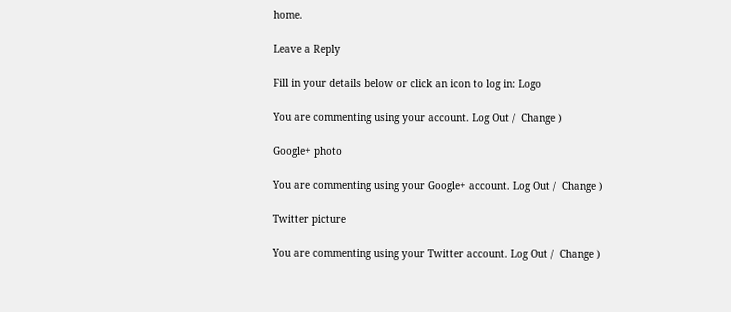home.

Leave a Reply

Fill in your details below or click an icon to log in: Logo

You are commenting using your account. Log Out /  Change )

Google+ photo

You are commenting using your Google+ account. Log Out /  Change )

Twitter picture

You are commenting using your Twitter account. Log Out /  Change )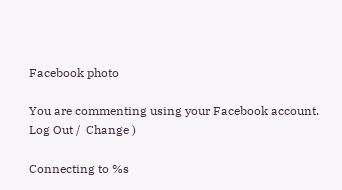Facebook photo

You are commenting using your Facebook account. Log Out /  Change )

Connecting to %s